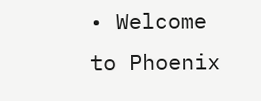• Welcome to Phoenix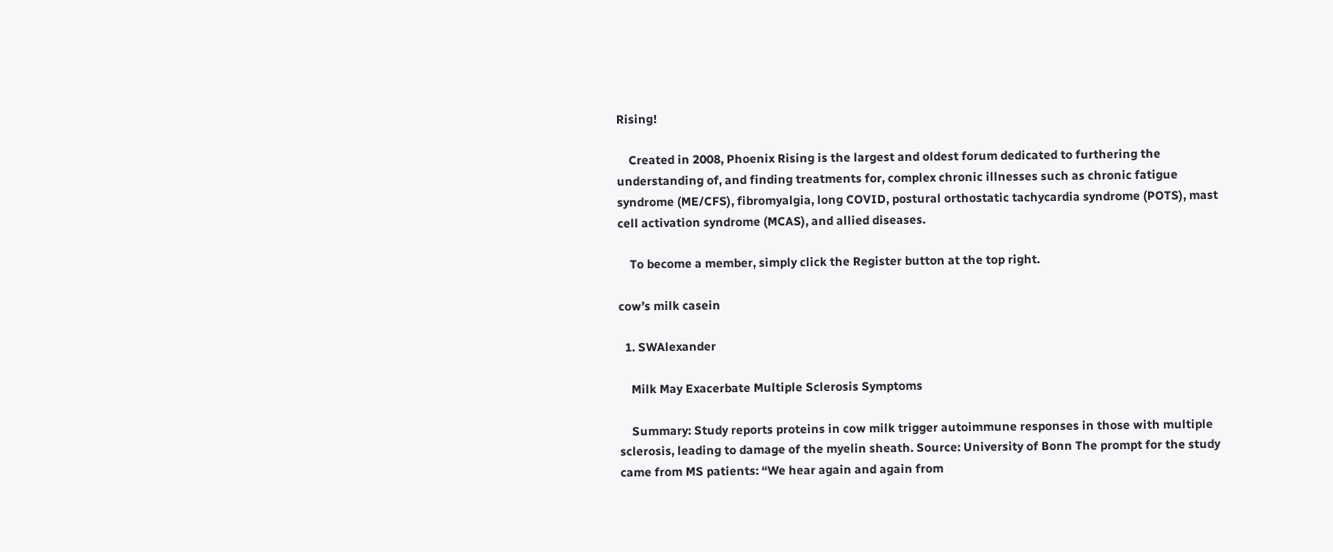Rising!

    Created in 2008, Phoenix Rising is the largest and oldest forum dedicated to furthering the understanding of, and finding treatments for, complex chronic illnesses such as chronic fatigue syndrome (ME/CFS), fibromyalgia, long COVID, postural orthostatic tachycardia syndrome (POTS), mast cell activation syndrome (MCAS), and allied diseases.

    To become a member, simply click the Register button at the top right.

cow’s milk casein

  1. SWAlexander

    Milk May Exacerbate Multiple Sclerosis Symptoms

    Summary: Study reports proteins in cow milk trigger autoimmune responses in those with multiple sclerosis, leading to damage of the myelin sheath. Source: University of Bonn The prompt for the study came from MS patients: “We hear again and again from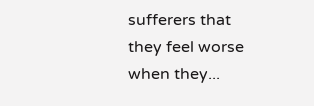sufferers that they feel worse when they...